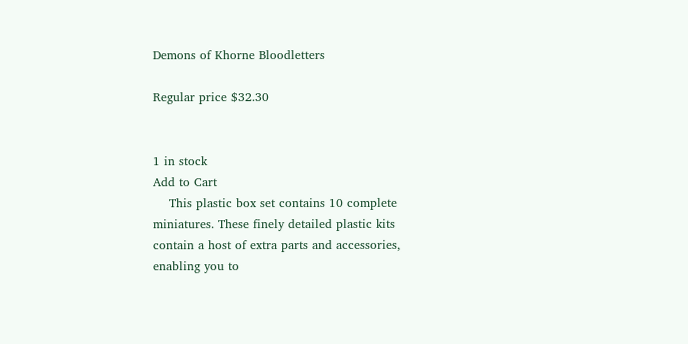Demons of Khorne Bloodletters

Regular price $32.30


1 in stock
Add to Cart
    This plastic box set contains 10 complete miniatures. These finely detailed plastic kits contain a host of extra parts and accessories, enabling you to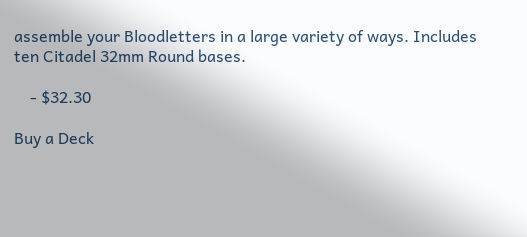assemble your Bloodletters in a large variety of ways. Includes ten Citadel 32mm Round bases.

    - $32.30

Buy a Deck